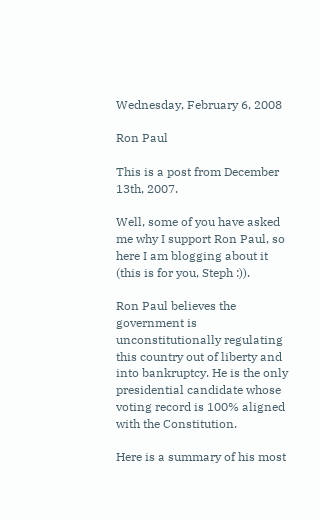Wednesday, February 6, 2008

Ron Paul

This is a post from December 13th, 2007.

Well, some of you have asked me why I support Ron Paul, so here I am blogging about it (this is for you, Steph :)).

Ron Paul believes the government is unconstitutionally regulating this country out of liberty and into bankruptcy. He is the only presidential candidate whose voting record is 100% aligned with the Constitution.

Here is a summary of his most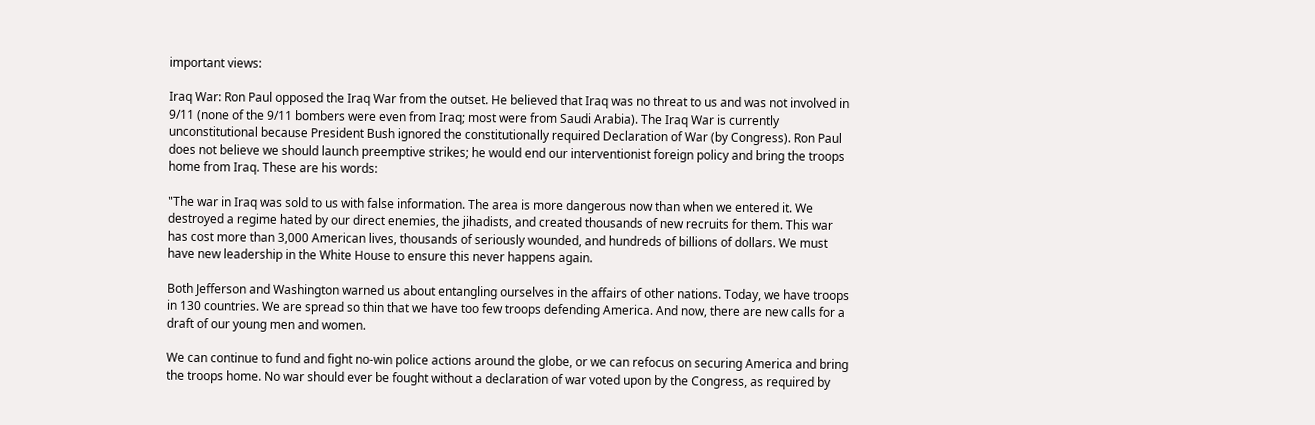important views:

Iraq War: Ron Paul opposed the Iraq War from the outset. He believed that Iraq was no threat to us and was not involved in 9/11 (none of the 9/11 bombers were even from Iraq; most were from Saudi Arabia). The Iraq War is currently unconstitutional because President Bush ignored the constitutionally required Declaration of War (by Congress). Ron Paul does not believe we should launch preemptive strikes; he would end our interventionist foreign policy and bring the troops home from Iraq. These are his words:

"The war in Iraq was sold to us with false information. The area is more dangerous now than when we entered it. We destroyed a regime hated by our direct enemies, the jihadists, and created thousands of new recruits for them. This war has cost more than 3,000 American lives, thousands of seriously wounded, and hundreds of billions of dollars. We must have new leadership in the White House to ensure this never happens again.

Both Jefferson and Washington warned us about entangling ourselves in the affairs of other nations. Today, we have troops in 130 countries. We are spread so thin that we have too few troops defending America. And now, there are new calls for a draft of our young men and women.

We can continue to fund and fight no-win police actions around the globe, or we can refocus on securing America and bring the troops home. No war should ever be fought without a declaration of war voted upon by the Congress, as required by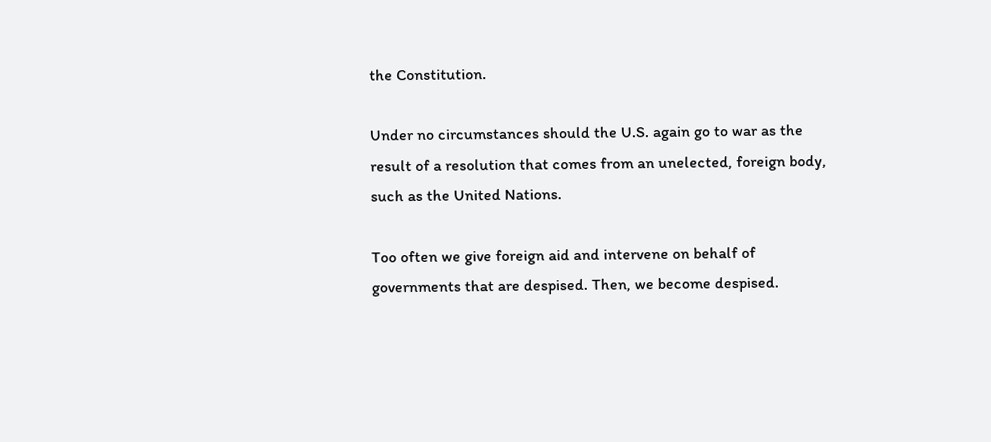the Constitution.

Under no circumstances should the U.S. again go to war as the result of a resolution that comes from an unelected, foreign body, such as the United Nations.

Too often we give foreign aid and intervene on behalf of governments that are despised. Then, we become despised.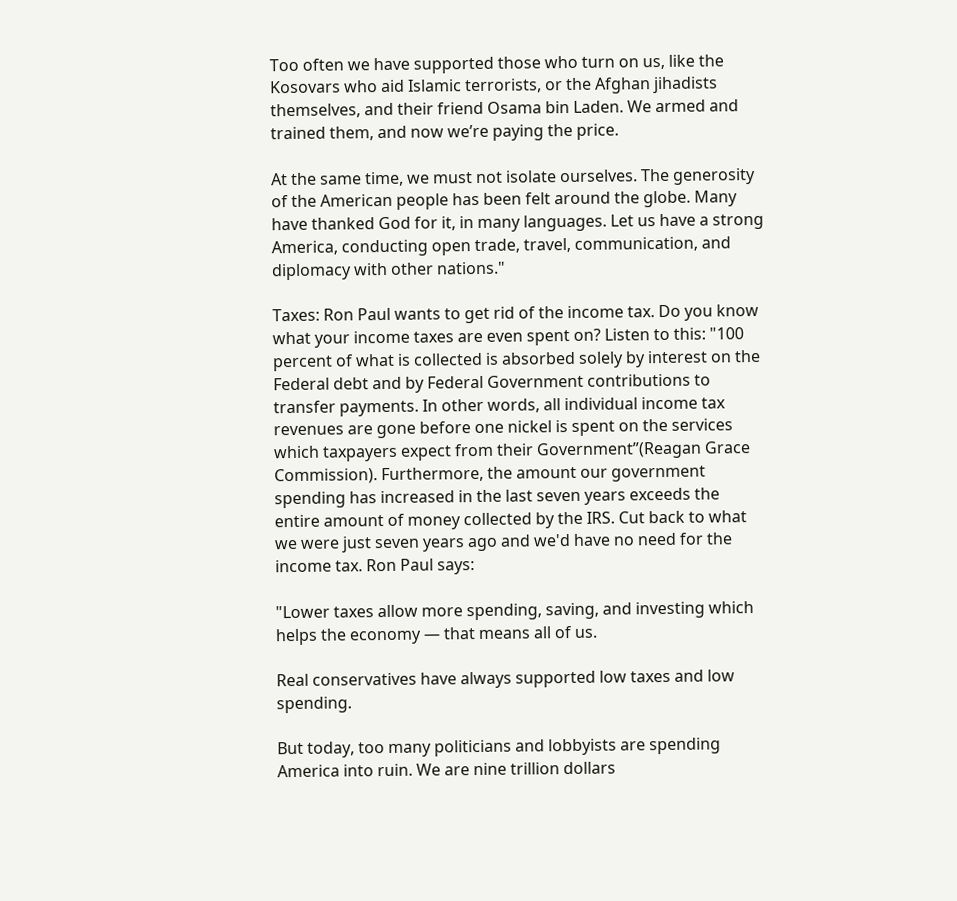Too often we have supported those who turn on us, like the Kosovars who aid Islamic terrorists, or the Afghan jihadists themselves, and their friend Osama bin Laden. We armed and trained them, and now we’re paying the price.

At the same time, we must not isolate ourselves. The generosity of the American people has been felt around the globe. Many have thanked God for it, in many languages. Let us have a strong America, conducting open trade, travel, communication, and diplomacy with other nations."

Taxes: Ron Paul wants to get rid of the income tax. Do you know what your income taxes are even spent on? Listen to this: "100 percent of what is collected is absorbed solely by interest on the Federal debt and by Federal Government contributions to transfer payments. In other words, all individual income tax revenues are gone before one nickel is spent on the services which taxpayers expect from their Government”(Reagan Grace Commission). Furthermore, the amount our government spending has increased in the last seven years exceeds the entire amount of money collected by the IRS. Cut back to what we were just seven years ago and we'd have no need for the income tax. Ron Paul says:

"Lower taxes allow more spending, saving, and investing which helps the economy — that means all of us.

Real conservatives have always supported low taxes and low spending.

But today, too many politicians and lobbyists are spending America into ruin. We are nine trillion dollars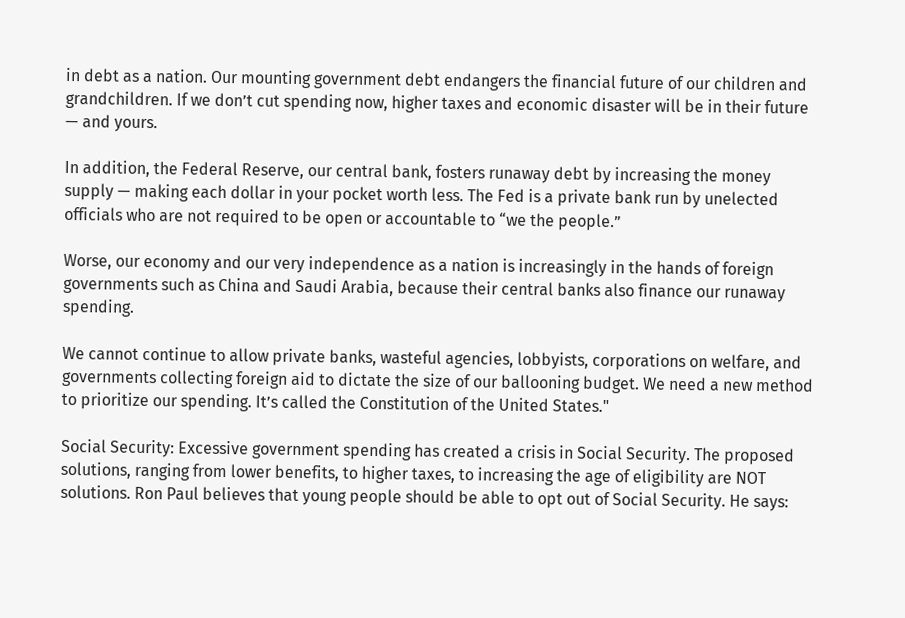in debt as a nation. Our mounting government debt endangers the financial future of our children and grandchildren. If we don’t cut spending now, higher taxes and economic disaster will be in their future — and yours.

In addition, the Federal Reserve, our central bank, fosters runaway debt by increasing the money supply — making each dollar in your pocket worth less. The Fed is a private bank run by unelected officials who are not required to be open or accountable to “we the people.”

Worse, our economy and our very independence as a nation is increasingly in the hands of foreign governments such as China and Saudi Arabia, because their central banks also finance our runaway spending.

We cannot continue to allow private banks, wasteful agencies, lobbyists, corporations on welfare, and governments collecting foreign aid to dictate the size of our ballooning budget. We need a new method to prioritize our spending. It’s called the Constitution of the United States."

Social Security: Excessive government spending has created a crisis in Social Security. The proposed solutions, ranging from lower benefits, to higher taxes, to increasing the age of eligibility are NOT solutions. Ron Paul believes that young people should be able to opt out of Social Security. He says: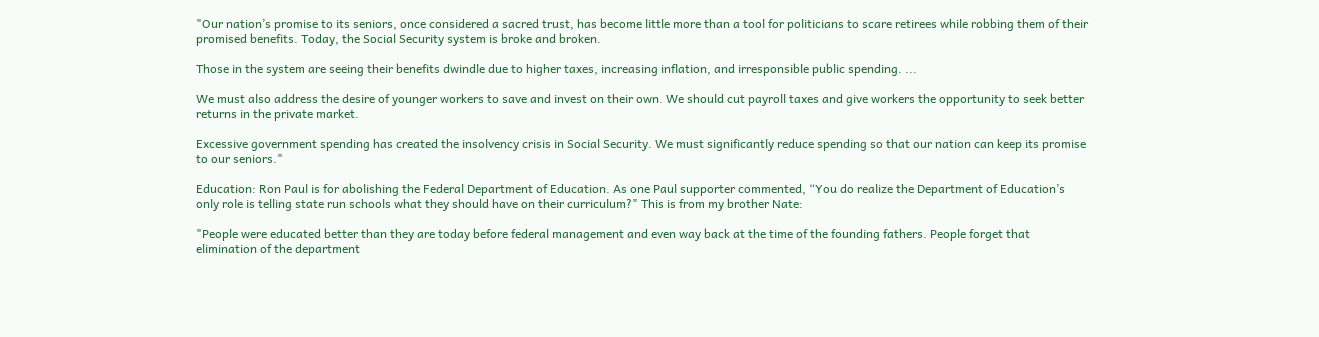"Our nation’s promise to its seniors, once considered a sacred trust, has become little more than a tool for politicians to scare retirees while robbing them of their promised benefits. Today, the Social Security system is broke and broken.

Those in the system are seeing their benefits dwindle due to higher taxes, increasing inflation, and irresponsible public spending. ...

We must also address the desire of younger workers to save and invest on their own. We should cut payroll taxes and give workers the opportunity to seek better returns in the private market.

Excessive government spending has created the insolvency crisis in Social Security. We must significantly reduce spending so that our nation can keep its promise to our seniors."

Education: Ron Paul is for abolishing the Federal Department of Education. As one Paul supporter commented, “You do realize the Department of Education’s only role is telling state run schools what they should have on their curriculum?" This is from my brother Nate:

"People were educated better than they are today before federal management and even way back at the time of the founding fathers. People forget that elimination of the department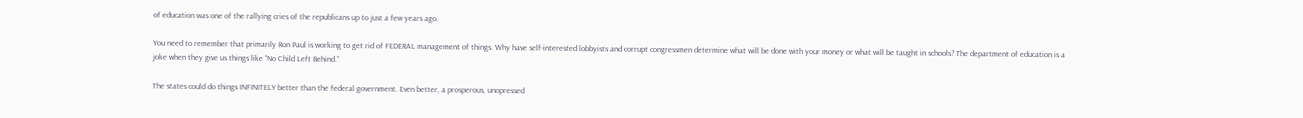of education was one of the rallying cries of the republicans up to just a few years ago.

You need to remember that primarily Ron Paul is working to get rid of FEDERAL management of things. Why have self-interested lobbyists and corrupt congressmen determine what will be done with your money or what will be taught in schools? The department of education is a joke when they give us things like “No Child Left Behind.”

The states could do things INFINITELY better than the federal government. Even better, a prosperous, unopressed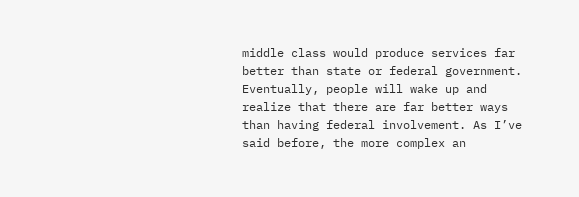middle class would produce services far better than state or federal government. Eventually, people will wake up and realize that there are far better ways than having federal involvement. As I’ve said before, the more complex an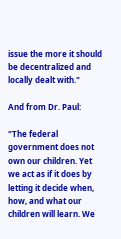issue the more it should be decentralized and locally dealt with."

And from Dr. Paul:

"The federal government does not own our children. Yet we act as if it does by letting it decide when, how, and what our children will learn. We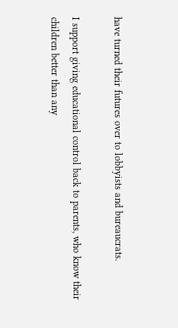have turned their futures over to lobbyists and bureaucrats.

I support giving educational control back to parents, who know their children better than any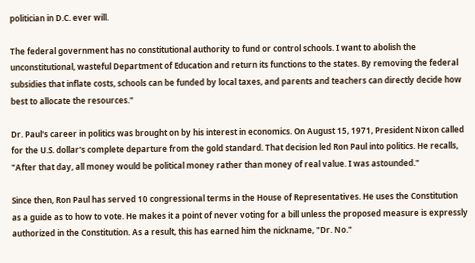politician in D.C. ever will.

The federal government has no constitutional authority to fund or control schools. I want to abolish the unconstitutional, wasteful Department of Education and return its functions to the states. By removing the federal subsidies that inflate costs, schools can be funded by local taxes, and parents and teachers can directly decide how best to allocate the resources."

Dr. Paul's career in politics was brought on by his interest in economics. On August 15, 1971, President Nixon called for the U.S. dollar's complete departure from the gold standard. That decision led Ron Paul into politics. He recalls, "After that day, all money would be political money rather than money of real value. I was astounded."

Since then, Ron Paul has served 10 congressional terms in the House of Representatives. He uses the Constitution as a guide as to how to vote. He makes it a point of never voting for a bill unless the proposed measure is expressly authorized in the Constitution. As a result, this has earned him the nickname, "Dr. No."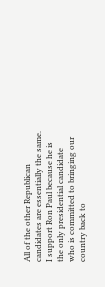All of the other Republican candidates are essentially the same. I support Ron Paul because he is the only presidential candidate who is committed to bringing our country back to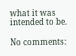what it was intended to be.

No comments: